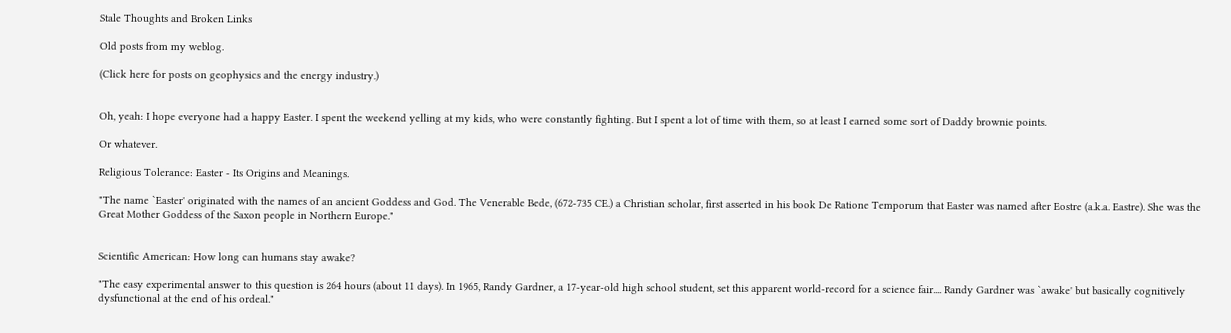Stale Thoughts and Broken Links

Old posts from my weblog.

(Click here for posts on geophysics and the energy industry.)


Oh, yeah: I hope everyone had a happy Easter. I spent the weekend yelling at my kids, who were constantly fighting. But I spent a lot of time with them, so at least I earned some sort of Daddy brownie points.

Or whatever.

Religious Tolerance: Easter - Its Origins and Meanings.

"The name `Easter' originated with the names of an ancient Goddess and God. The Venerable Bede, (672-735 CE.) a Christian scholar, first asserted in his book De Ratione Temporum that Easter was named after Eostre (a.k.a. Eastre). She was the Great Mother Goddess of the Saxon people in Northern Europe."


Scientific American: How long can humans stay awake?

"The easy experimental answer to this question is 264 hours (about 11 days). In 1965, Randy Gardner, a 17-year-old high school student, set this apparent world-record for a science fair.... Randy Gardner was `awake' but basically cognitively dysfunctional at the end of his ordeal."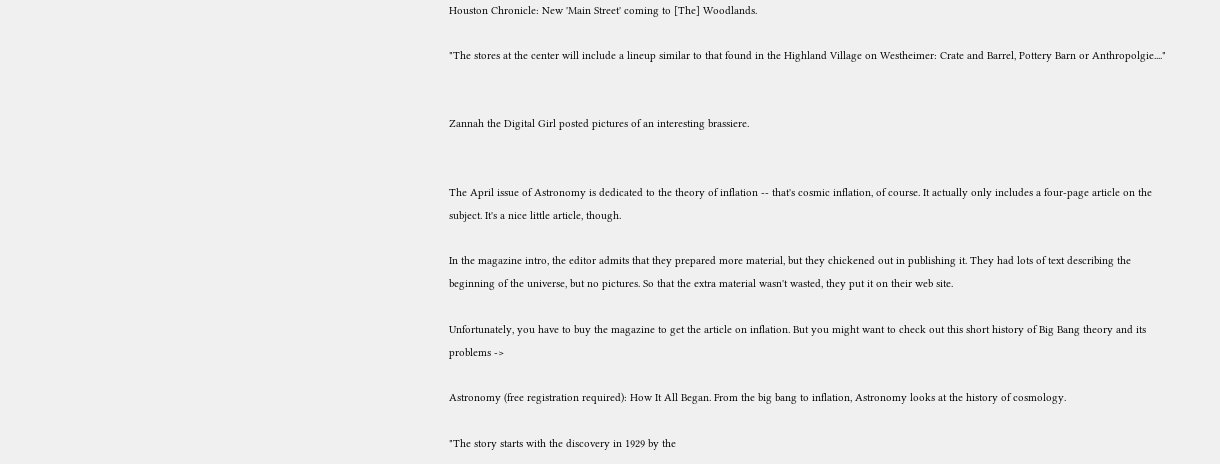Houston Chronicle: New 'Main Street' coming to [The] Woodlands.

"The stores at the center will include a lineup similar to that found in the Highland Village on Westheimer: Crate and Barrel, Pottery Barn or Anthropolgie...."


Zannah the Digital Girl posted pictures of an interesting brassiere.


The April issue of Astronomy is dedicated to the theory of inflation -- that's cosmic inflation, of course. It actually only includes a four-page article on the subject. It's a nice little article, though.

In the magazine intro, the editor admits that they prepared more material, but they chickened out in publishing it. They had lots of text describing the beginning of the universe, but no pictures. So that the extra material wasn't wasted, they put it on their web site.

Unfortunately, you have to buy the magazine to get the article on inflation. But you might want to check out this short history of Big Bang theory and its problems ->

Astronomy (free registration required): How It All Began. From the big bang to inflation, Astronomy looks at the history of cosmology.

"The story starts with the discovery in 1929 by the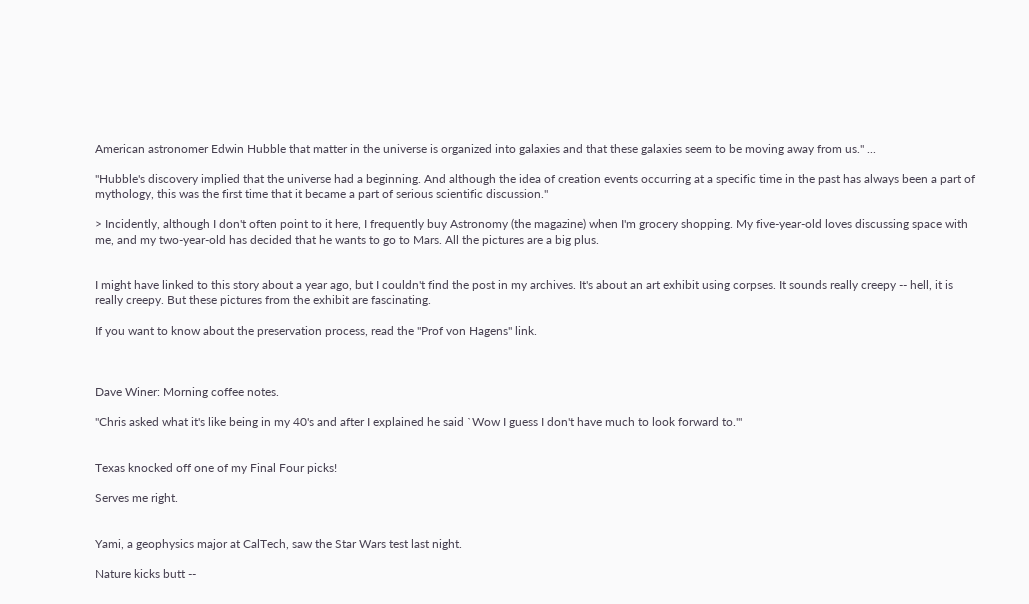American astronomer Edwin Hubble that matter in the universe is organized into galaxies and that these galaxies seem to be moving away from us." ...

"Hubble's discovery implied that the universe had a beginning. And although the idea of creation events occurring at a specific time in the past has always been a part of mythology, this was the first time that it became a part of serious scientific discussion."

> Incidently, although I don't often point to it here, I frequently buy Astronomy (the magazine) when I'm grocery shopping. My five-year-old loves discussing space with me, and my two-year-old has decided that he wants to go to Mars. All the pictures are a big plus.


I might have linked to this story about a year ago, but I couldn't find the post in my archives. It's about an art exhibit using corpses. It sounds really creepy -- hell, it is really creepy. But these pictures from the exhibit are fascinating.

If you want to know about the preservation process, read the "Prof von Hagens" link.



Dave Winer: Morning coffee notes.

"Chris asked what it's like being in my 40's and after I explained he said `Wow I guess I don't have much to look forward to.'"


Texas knocked off one of my Final Four picks!

Serves me right.


Yami, a geophysics major at CalTech, saw the Star Wars test last night.

Nature kicks butt --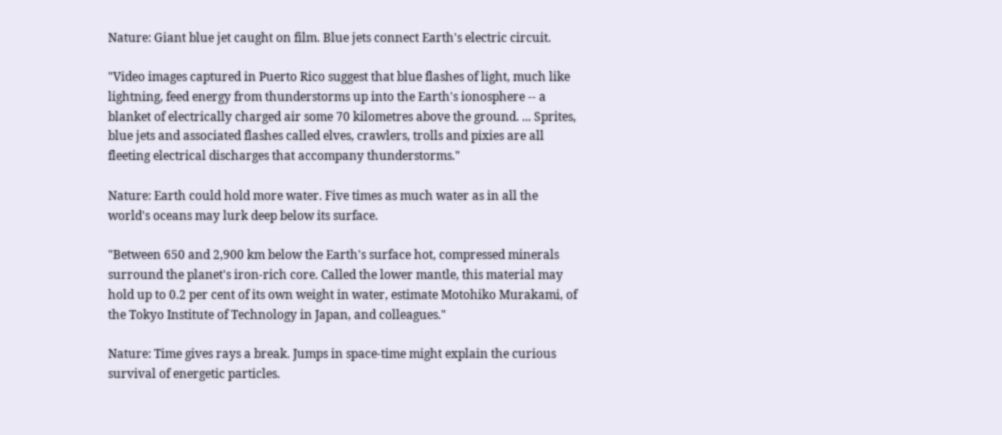Nature: Giant blue jet caught on film. Blue jets connect Earth's electric circuit.

"Video images captured in Puerto Rico suggest that blue flashes of light, much like lightning, feed energy from thunderstorms up into the Earth's ionosphere -- a blanket of electrically charged air some 70 kilometres above the ground. ... Sprites, blue jets and associated flashes called elves, crawlers, trolls and pixies are all fleeting electrical discharges that accompany thunderstorms."

Nature: Earth could hold more water. Five times as much water as in all the world's oceans may lurk deep below its surface.

"Between 650 and 2,900 km below the Earth's surface hot, compressed minerals surround the planet's iron-rich core. Called the lower mantle, this material may hold up to 0.2 per cent of its own weight in water, estimate Motohiko Murakami, of the Tokyo Institute of Technology in Japan, and colleagues."

Nature: Time gives rays a break. Jumps in space-time might explain the curious survival of energetic particles.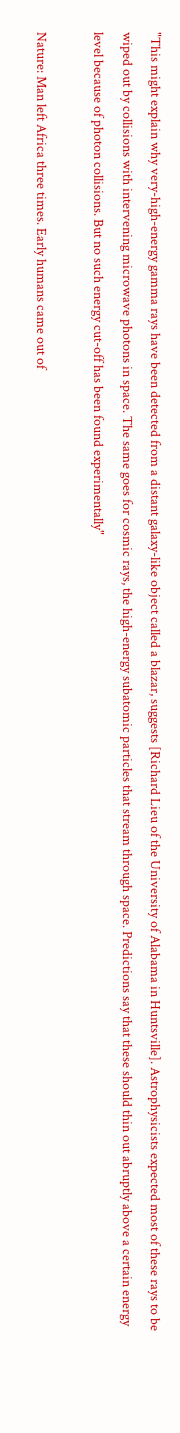"This might explain why very-high-energy gamma rays have been detected from a distant galaxy-like object called a blazar, suggests [Richard Lieu of the University of Alabama in Huntsville]. Astrophysicists expected most of these rays to be wiped out by collisions with intervening microwave photons in space. The same goes for cosmic rays, the high-energy subatomic particles that stream through space. Predictions say that these should thin out abruptly above a certain energy level because of photon collisions. But no such energy cut-off has been found experimentally"

Nature: Man left Africa three times. Early humans came out of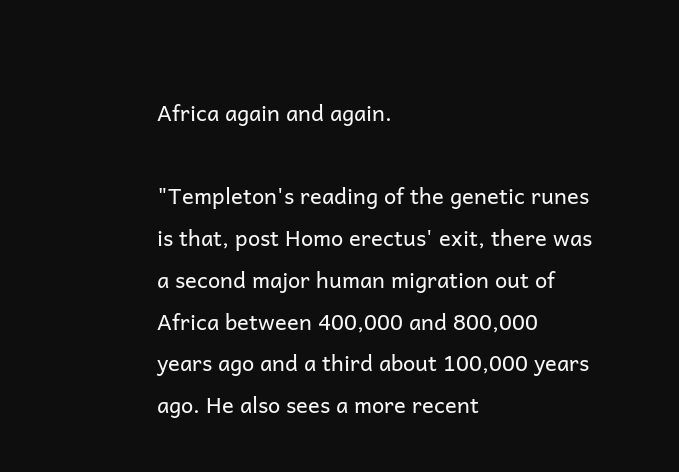Africa again and again.

"Templeton's reading of the genetic runes is that, post Homo erectus' exit, there was a second major human migration out of Africa between 400,000 and 800,000 years ago and a third about 100,000 years ago. He also sees a more recent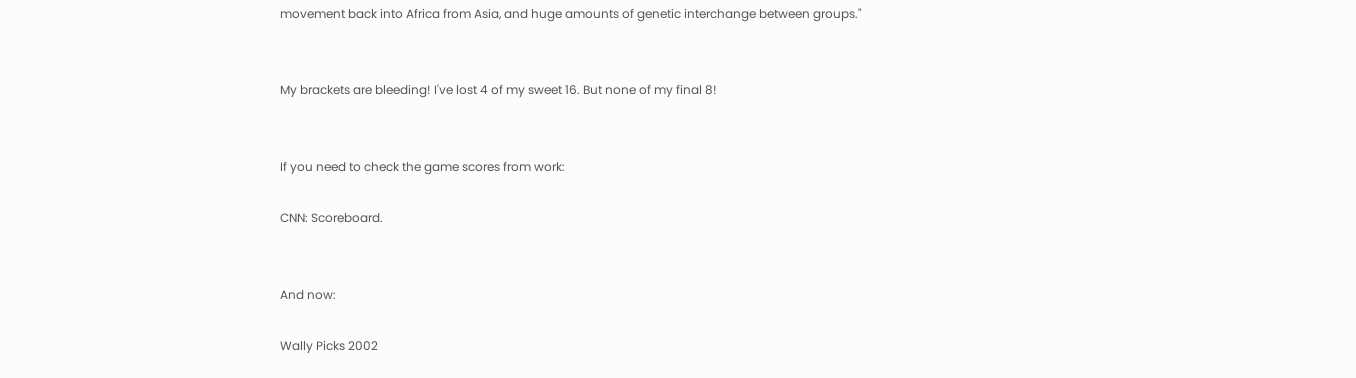movement back into Africa from Asia, and huge amounts of genetic interchange between groups."


My brackets are bleeding! I've lost 4 of my sweet 16. But none of my final 8!


If you need to check the game scores from work:

CNN: Scoreboard.


And now:

Wally Picks 2002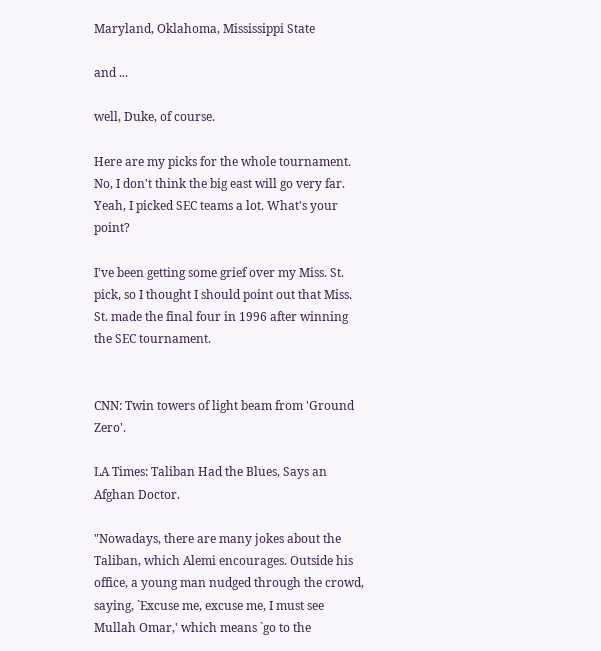Maryland, Oklahoma, Mississippi State

and ...

well, Duke, of course.

Here are my picks for the whole tournament. No, I don't think the big east will go very far. Yeah, I picked SEC teams a lot. What's your point?

I've been getting some grief over my Miss. St. pick, so I thought I should point out that Miss. St. made the final four in 1996 after winning the SEC tournament.


CNN: Twin towers of light beam from 'Ground Zero'.

LA Times: Taliban Had the Blues, Says an Afghan Doctor.

"Nowadays, there are many jokes about the Taliban, which Alemi encourages. Outside his office, a young man nudged through the crowd, saying, `Excuse me, excuse me, I must see Mullah Omar,' which means `go to the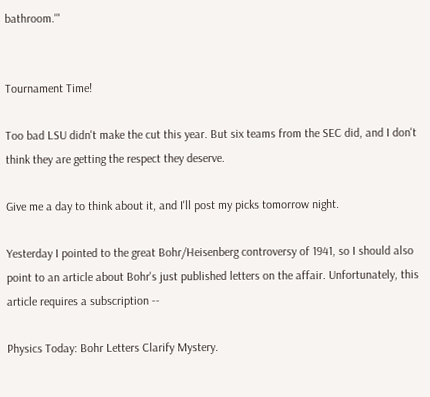bathroom.'"


Tournament Time!

Too bad LSU didn't make the cut this year. But six teams from the SEC did, and I don't think they are getting the respect they deserve.

Give me a day to think about it, and I'll post my picks tomorrow night.

Yesterday I pointed to the great Bohr/Heisenberg controversy of 1941, so I should also point to an article about Bohr's just published letters on the affair. Unfortunately, this article requires a subscription --

Physics Today: Bohr Letters Clarify Mystery.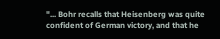"... Bohr recalls that Heisenberg was quite confident of German victory, and that he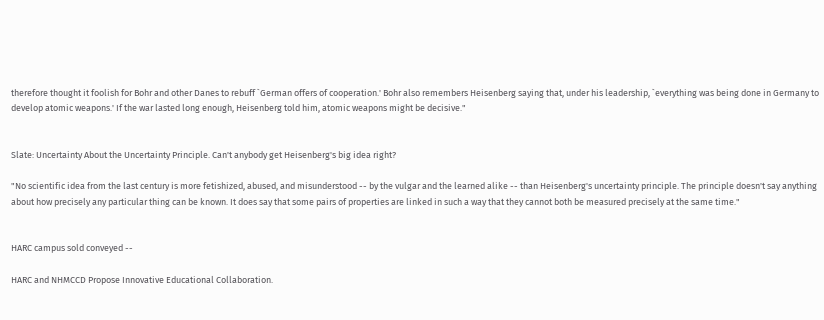therefore thought it foolish for Bohr and other Danes to rebuff `German offers of cooperation.' Bohr also remembers Heisenberg saying that, under his leadership, `everything was being done in Germany to develop atomic weapons.' If the war lasted long enough, Heisenberg told him, atomic weapons might be decisive."


Slate: Uncertainty About the Uncertainty Principle. Can't anybody get Heisenberg's big idea right?

"No scientific idea from the last century is more fetishized, abused, and misunderstood -- by the vulgar and the learned alike -- than Heisenberg's uncertainty principle. The principle doesn't say anything about how precisely any particular thing can be known. It does say that some pairs of properties are linked in such a way that they cannot both be measured precisely at the same time."


HARC campus sold conveyed --

HARC and NHMCCD Propose Innovative Educational Collaboration.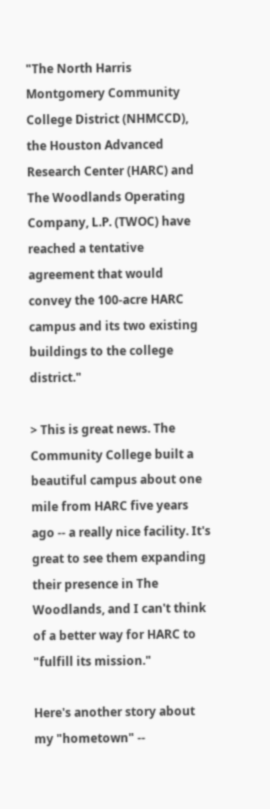"The North Harris Montgomery Community College District (NHMCCD), the Houston Advanced Research Center (HARC) and The Woodlands Operating Company, L.P. (TWOC) have reached a tentative agreement that would convey the 100-acre HARC campus and its two existing buildings to the college district."

> This is great news. The Community College built a beautiful campus about one mile from HARC five years ago -- a really nice facility. It's great to see them expanding their presence in The Woodlands, and I can't think of a better way for HARC to "fulfill its mission."

Here's another story about my "hometown" --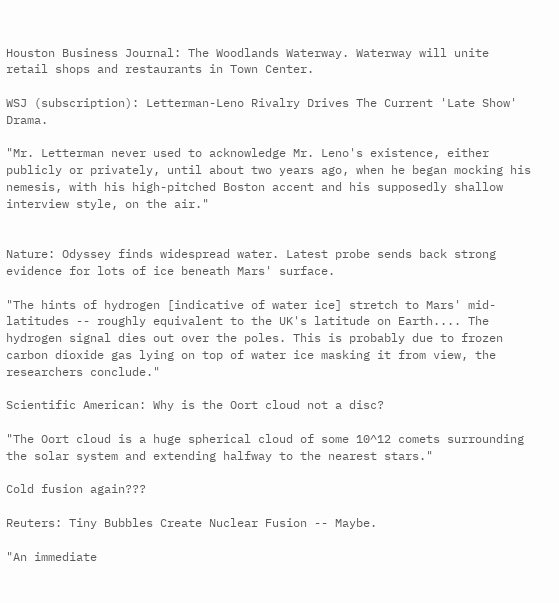Houston Business Journal: The Woodlands Waterway. Waterway will unite retail shops and restaurants in Town Center.

WSJ (subscription): Letterman-Leno Rivalry Drives The Current 'Late Show' Drama.

"Mr. Letterman never used to acknowledge Mr. Leno's existence, either publicly or privately, until about two years ago, when he began mocking his nemesis, with his high-pitched Boston accent and his supposedly shallow interview style, on the air."


Nature: Odyssey finds widespread water. Latest probe sends back strong evidence for lots of ice beneath Mars' surface.

"The hints of hydrogen [indicative of water ice] stretch to Mars' mid-latitudes -- roughly equivalent to the UK's latitude on Earth.... The hydrogen signal dies out over the poles. This is probably due to frozen carbon dioxide gas lying on top of water ice masking it from view, the researchers conclude."

Scientific American: Why is the Oort cloud not a disc?

"The Oort cloud is a huge spherical cloud of some 10^12 comets surrounding the solar system and extending halfway to the nearest stars."

Cold fusion again???

Reuters: Tiny Bubbles Create Nuclear Fusion -- Maybe.

"An immediate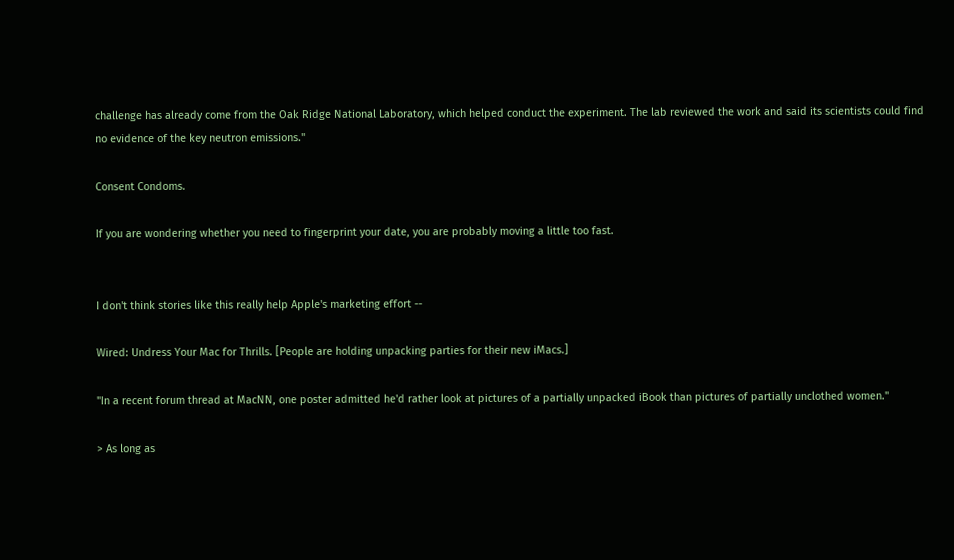challenge has already come from the Oak Ridge National Laboratory, which helped conduct the experiment. The lab reviewed the work and said its scientists could find no evidence of the key neutron emissions."

Consent Condoms.

If you are wondering whether you need to fingerprint your date, you are probably moving a little too fast.


I don't think stories like this really help Apple's marketing effort --

Wired: Undress Your Mac for Thrills. [People are holding unpacking parties for their new iMacs.]

"In a recent forum thread at MacNN, one poster admitted he'd rather look at pictures of a partially unpacked iBook than pictures of partially unclothed women."

> As long as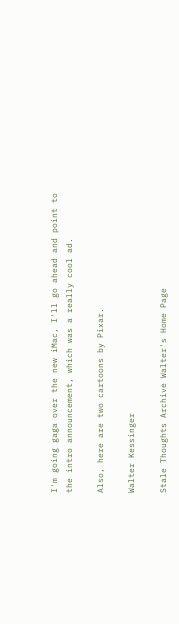I'm going gaga over the new iMac, I'll go ahead and point to the intro announcement, which was a really cool ad.

Also, here are two cartoons by Pixar.

Walter Kessinger

Stale Thoughts Archive Walter's Home Page